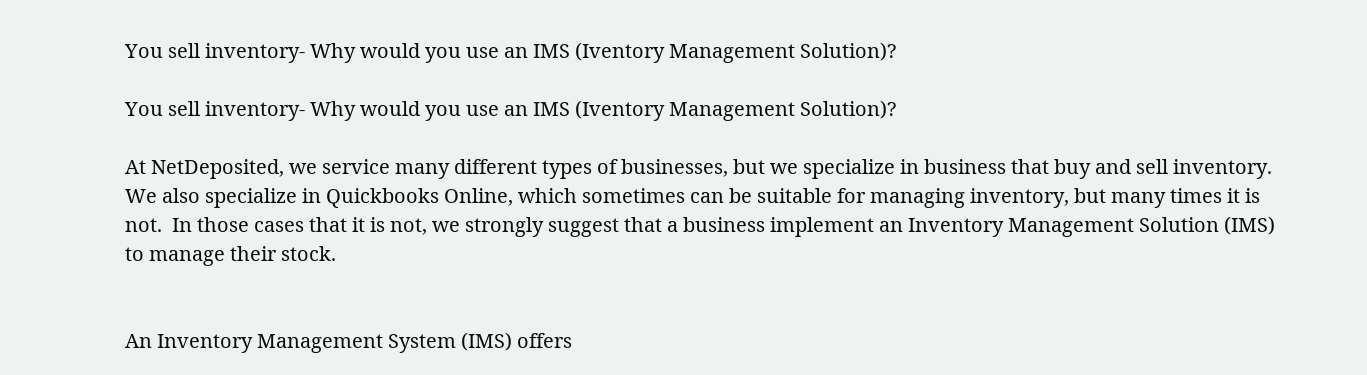You sell inventory- Why would you use an IMS (Iventory Management Solution)?

You sell inventory- Why would you use an IMS (Iventory Management Solution)?

At NetDeposited, we service many different types of businesses, but we specialize in business that buy and sell inventory.   We also specialize in Quickbooks Online, which sometimes can be suitable for managing inventory, but many times it is not.  In those cases that it is not, we strongly suggest that a business implement an Inventory Management Solution (IMS) to manage their stock.


An Inventory Management System (IMS) offers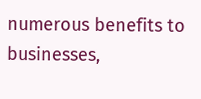numerous benefits to businesses,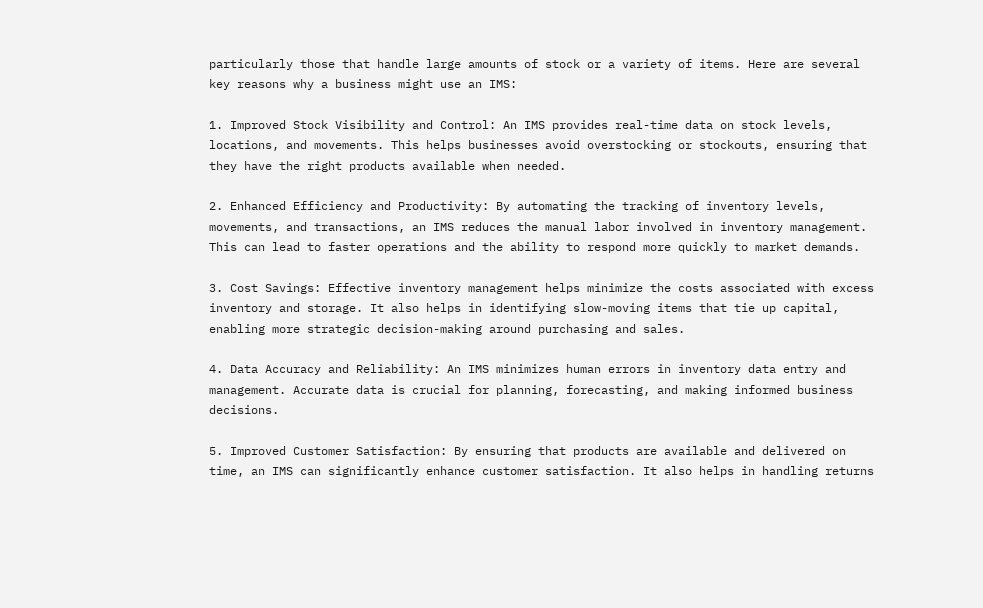particularly those that handle large amounts of stock or a variety of items. Here are several key reasons why a business might use an IMS:

1. Improved Stock Visibility and Control: An IMS provides real-time data on stock levels, locations, and movements. This helps businesses avoid overstocking or stockouts, ensuring that they have the right products available when needed.

2. Enhanced Efficiency and Productivity: By automating the tracking of inventory levels, movements, and transactions, an IMS reduces the manual labor involved in inventory management. This can lead to faster operations and the ability to respond more quickly to market demands.

3. Cost Savings: Effective inventory management helps minimize the costs associated with excess inventory and storage. It also helps in identifying slow-moving items that tie up capital, enabling more strategic decision-making around purchasing and sales.

4. Data Accuracy and Reliability: An IMS minimizes human errors in inventory data entry and management. Accurate data is crucial for planning, forecasting, and making informed business decisions.

5. Improved Customer Satisfaction: By ensuring that products are available and delivered on time, an IMS can significantly enhance customer satisfaction. It also helps in handling returns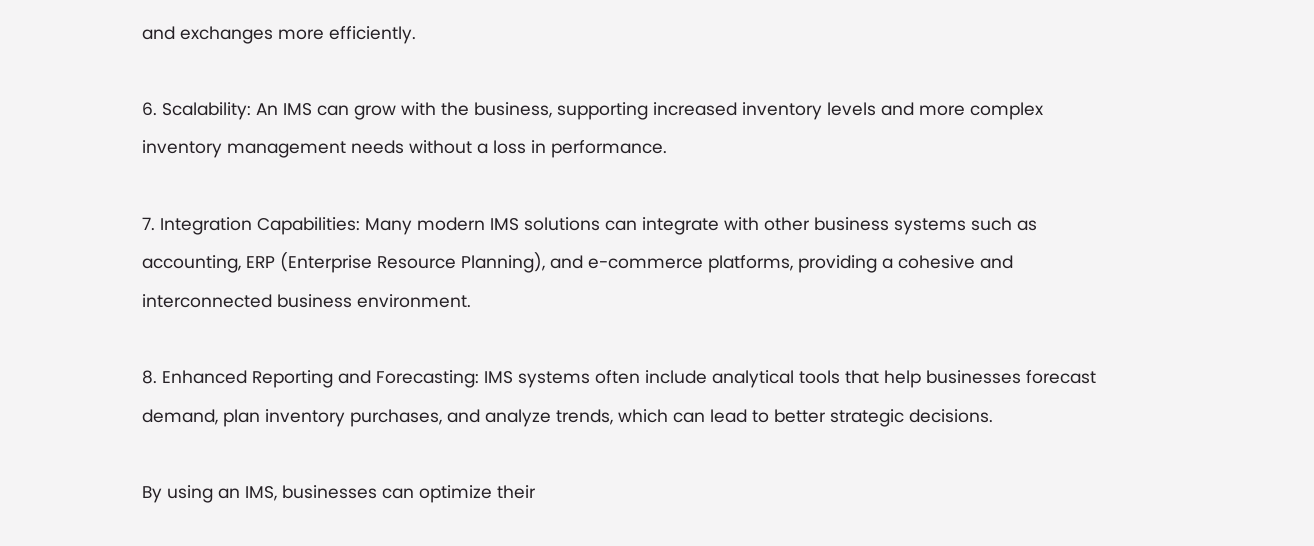and exchanges more efficiently.

6. Scalability: An IMS can grow with the business, supporting increased inventory levels and more complex inventory management needs without a loss in performance.

7. Integration Capabilities: Many modern IMS solutions can integrate with other business systems such as accounting, ERP (Enterprise Resource Planning), and e-commerce platforms, providing a cohesive and interconnected business environment.

8. Enhanced Reporting and Forecasting: IMS systems often include analytical tools that help businesses forecast demand, plan inventory purchases, and analyze trends, which can lead to better strategic decisions.

By using an IMS, businesses can optimize their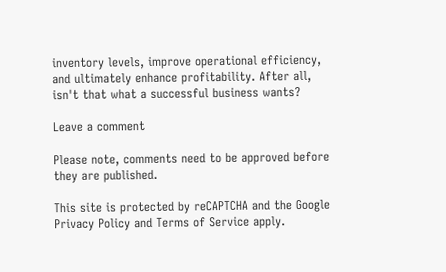inventory levels, improve operational efficiency, and ultimately enhance profitability. After all, isn't that what a successful business wants?

Leave a comment

Please note, comments need to be approved before they are published.

This site is protected by reCAPTCHA and the Google Privacy Policy and Terms of Service apply.